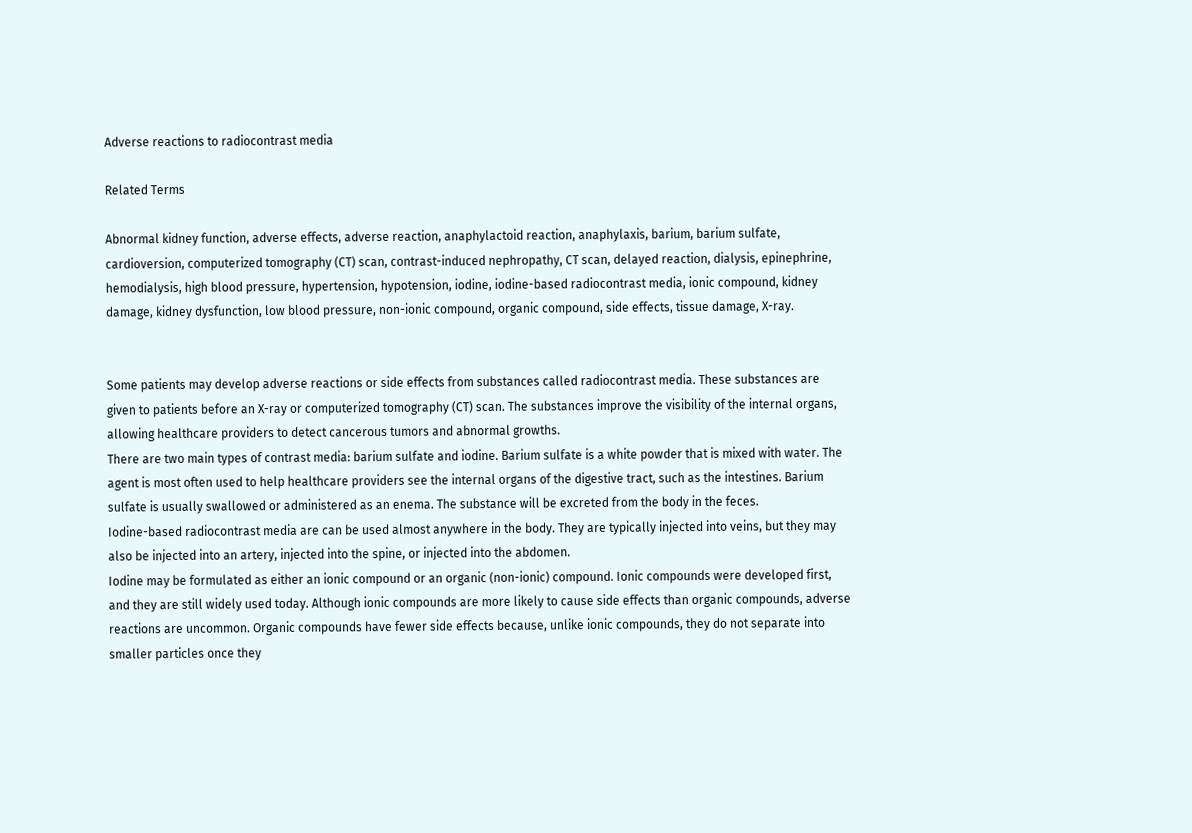Adverse reactions to radiocontrast media

Related Terms

Abnormal kidney function, adverse effects, adverse reaction, anaphylactoid reaction, anaphylaxis, barium, barium sulfate, cardioversion, computerized tomography (CT) scan, contrast-induced nephropathy, CT scan, delayed reaction, dialysis, epinephrine, hemodialysis, high blood pressure, hypertension, hypotension, iodine, iodine-based radiocontrast media, ionic compound, kidney damage, kidney dysfunction, low blood pressure, non-ionic compound, organic compound, side effects, tissue damage, X-ray.


Some patients may develop adverse reactions or side effects from substances called radiocontrast media. These substances are given to patients before an X-ray or computerized tomography (CT) scan. The substances improve the visibility of the internal organs, allowing healthcare providers to detect cancerous tumors and abnormal growths.
There are two main types of contrast media: barium sulfate and iodine. Barium sulfate is a white powder that is mixed with water. The agent is most often used to help healthcare providers see the internal organs of the digestive tract, such as the intestines. Barium sulfate is usually swallowed or administered as an enema. The substance will be excreted from the body in the feces.
Iodine-based radiocontrast media are can be used almost anywhere in the body. They are typically injected into veins, but they may also be injected into an artery, injected into the spine, or injected into the abdomen.
Iodine may be formulated as either an ionic compound or an organic (non-ionic) compound. Ionic compounds were developed first, and they are still widely used today. Although ionic compounds are more likely to cause side effects than organic compounds, adverse reactions are uncommon. Organic compounds have fewer side effects because, unlike ionic compounds, they do not separate into smaller particles once they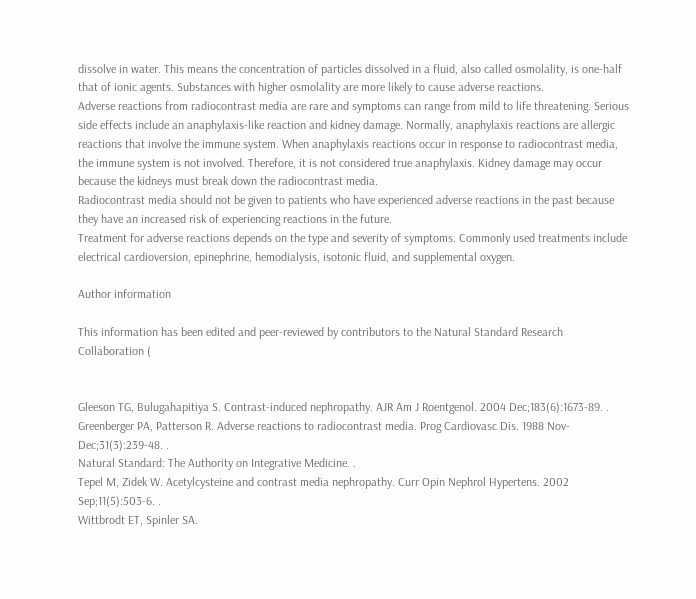dissolve in water. This means the concentration of particles dissolved in a fluid, also called osmolality, is one-half that of ionic agents. Substances with higher osmolality are more likely to cause adverse reactions.
Adverse reactions from radiocontrast media are rare and symptoms can range from mild to life threatening. Serious side effects include an anaphylaxis-like reaction and kidney damage. Normally, anaphylaxis reactions are allergic reactions that involve the immune system. When anaphylaxis reactions occur in response to radiocontrast media, the immune system is not involved. Therefore, it is not considered true anaphylaxis. Kidney damage may occur because the kidneys must break down the radiocontrast media.
Radiocontrast media should not be given to patients who have experienced adverse reactions in the past because they have an increased risk of experiencing reactions in the future.
Treatment for adverse reactions depends on the type and severity of symptoms. Commonly used treatments include electrical cardioversion, epinephrine, hemodialysis, isotonic fluid, and supplemental oxygen.

Author information

This information has been edited and peer-reviewed by contributors to the Natural Standard Research Collaboration (


Gleeson TG, Bulugahapitiya S. Contrast-induced nephropathy. AJR Am J Roentgenol. 2004 Dec;183(6):1673-89. .
Greenberger PA, Patterson R. Adverse reactions to radiocontrast media. Prog Cardiovasc Dis. 1988 Nov-Dec;31(3):239-48. .
Natural Standard: The Authority on Integrative Medicine. .
Tepel M, Zidek W. Acetylcysteine and contrast media nephropathy. Curr Opin Nephrol Hypertens. 2002 Sep;11(5):503-6. .
Wittbrodt ET, Spinler SA.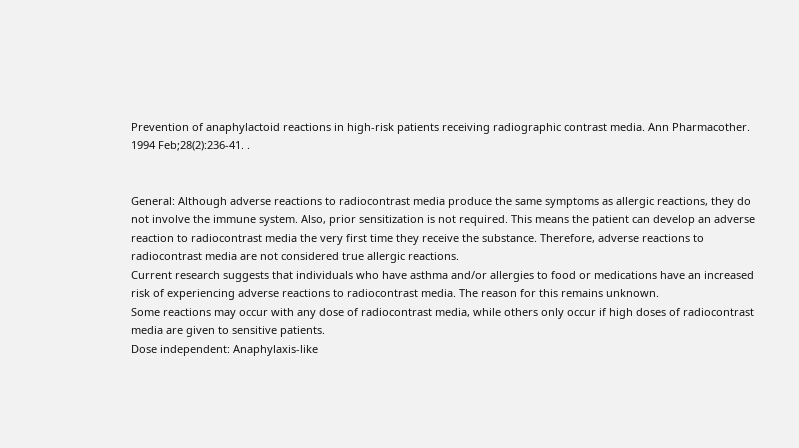Prevention of anaphylactoid reactions in high-risk patients receiving radiographic contrast media. Ann Pharmacother. 1994 Feb;28(2):236-41. .


General: Although adverse reactions to radiocontrast media produce the same symptoms as allergic reactions, they do not involve the immune system. Also, prior sensitization is not required. This means the patient can develop an adverse reaction to radiocontrast media the very first time they receive the substance. Therefore, adverse reactions to radiocontrast media are not considered true allergic reactions.
Current research suggests that individuals who have asthma and/or allergies to food or medications have an increased risk of experiencing adverse reactions to radiocontrast media. The reason for this remains unknown.
Some reactions may occur with any dose of radiocontrast media, while others only occur if high doses of radiocontrast media are given to sensitive patients.
Dose independent: Anaphylaxis-like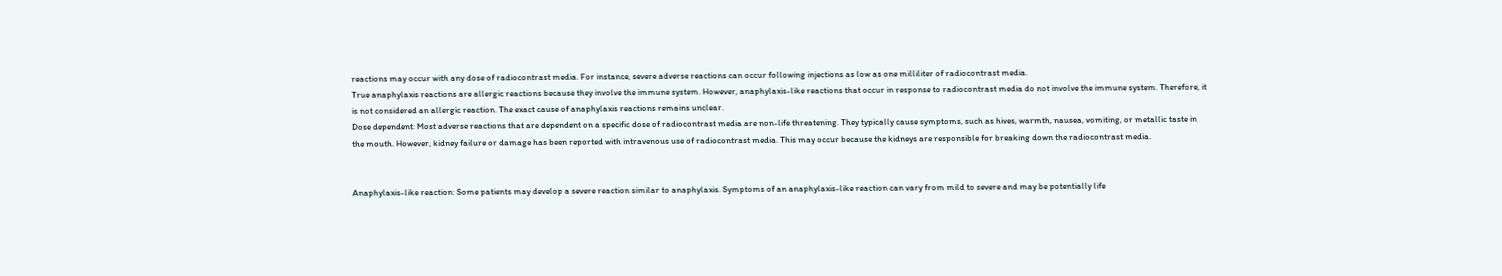reactions may occur with any dose of radiocontrast media. For instance, severe adverse reactions can occur following injections as low as one milliliter of radiocontrast media.
True anaphylaxis reactions are allergic reactions because they involve the immune system. However, anaphylaxis-like reactions that occur in response to radiocontrast media do not involve the immune system. Therefore, it is not considered an allergic reaction. The exact cause of anaphylaxis reactions remains unclear.
Dose dependent: Most adverse reactions that are dependent on a specific dose of radiocontrast media are non-life threatening. They typically cause symptoms, such as hives, warmth, nausea, vomiting, or metallic taste in the mouth. However, kidney failure or damage has been reported with intravenous use of radiocontrast media. This may occur because the kidneys are responsible for breaking down the radiocontrast media.


Anaphylaxis-like reaction: Some patients may develop a severe reaction similar to anaphylaxis. Symptoms of an anaphylaxis-like reaction can vary from mild to severe and may be potentially life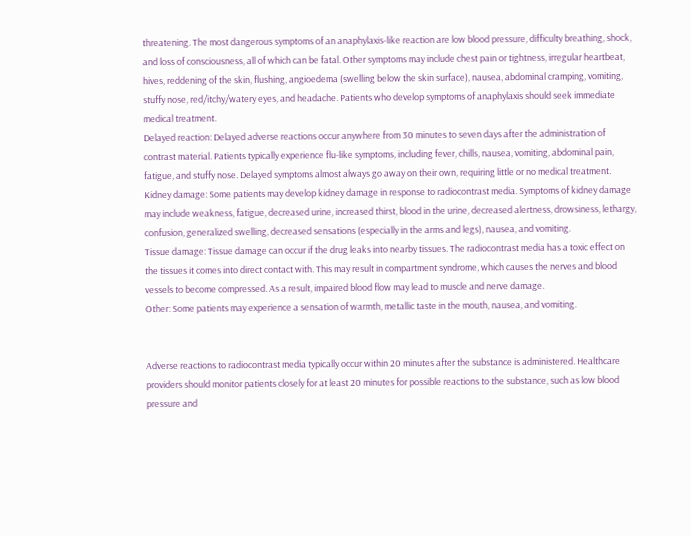threatening. The most dangerous symptoms of an anaphylaxis-like reaction are low blood pressure, difficulty breathing, shock, and loss of consciousness, all of which can be fatal. Other symptoms may include chest pain or tightness, irregular heartbeat, hives, reddening of the skin, flushing, angioedema (swelling below the skin surface), nausea, abdominal cramping, vomiting, stuffy nose, red/itchy/watery eyes, and headache. Patients who develop symptoms of anaphylaxis should seek immediate medical treatment.
Delayed reaction: Delayed adverse reactions occur anywhere from 30 minutes to seven days after the administration of contrast material. Patients typically experience flu-like symptoms, including fever, chills, nausea, vomiting, abdominal pain, fatigue, and stuffy nose. Delayed symptoms almost always go away on their own, requiring little or no medical treatment.
Kidney damage: Some patients may develop kidney damage in response to radiocontrast media. Symptoms of kidney damage may include weakness, fatigue, decreased urine, increased thirst, blood in the urine, decreased alertness, drowsiness, lethargy, confusion, generalized swelling, decreased sensations (especially in the arms and legs), nausea, and vomiting.
Tissue damage: Tissue damage can occur if the drug leaks into nearby tissues. The radiocontrast media has a toxic effect on the tissues it comes into direct contact with. This may result in compartment syndrome, which causes the nerves and blood vessels to become compressed. As a result, impaired blood flow may lead to muscle and nerve damage.
Other: Some patients may experience a sensation of warmth, metallic taste in the mouth, nausea, and vomiting.


Adverse reactions to radiocontrast media typically occur within 20 minutes after the substance is administered. Healthcare providers should monitor patients closely for at least 20 minutes for possible reactions to the substance, such as low blood pressure and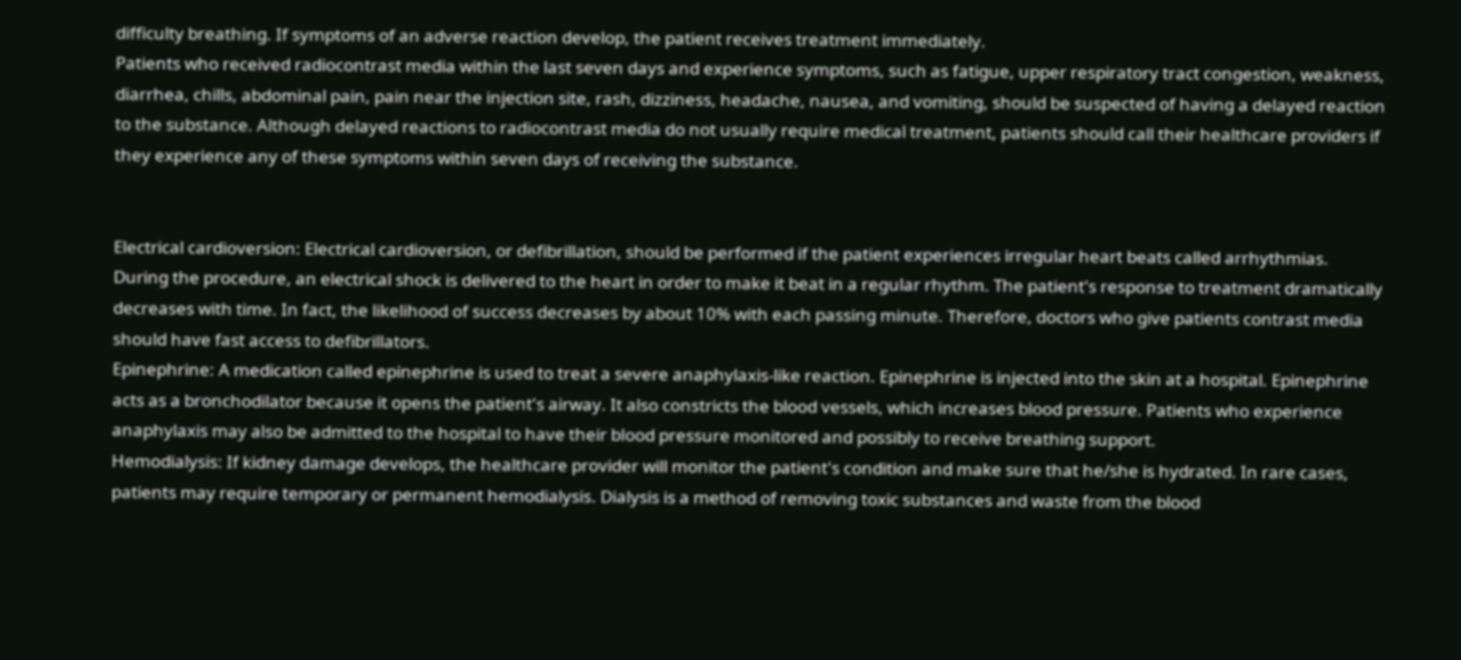difficulty breathing. If symptoms of an adverse reaction develop, the patient receives treatment immediately.
Patients who received radiocontrast media within the last seven days and experience symptoms, such as fatigue, upper respiratory tract congestion, weakness, diarrhea, chills, abdominal pain, pain near the injection site, rash, dizziness, headache, nausea, and vomiting, should be suspected of having a delayed reaction to the substance. Although delayed reactions to radiocontrast media do not usually require medical treatment, patients should call their healthcare providers if they experience any of these symptoms within seven days of receiving the substance.


Electrical cardioversion: Electrical cardioversion, or defibrillation, should be performed if the patient experiences irregular heart beats called arrhythmias. During the procedure, an electrical shock is delivered to the heart in order to make it beat in a regular rhythm. The patient's response to treatment dramatically decreases with time. In fact, the likelihood of success decreases by about 10% with each passing minute. Therefore, doctors who give patients contrast media should have fast access to defibrillators.
Epinephrine: A medication called epinephrine is used to treat a severe anaphylaxis-like reaction. Epinephrine is injected into the skin at a hospital. Epinephrine acts as a bronchodilator because it opens the patient's airway. It also constricts the blood vessels, which increases blood pressure. Patients who experience anaphylaxis may also be admitted to the hospital to have their blood pressure monitored and possibly to receive breathing support.
Hemodialysis: If kidney damage develops, the healthcare provider will monitor the patient's condition and make sure that he/she is hydrated. In rare cases, patients may require temporary or permanent hemodialysis. Dialysis is a method of removing toxic substances and waste from the blood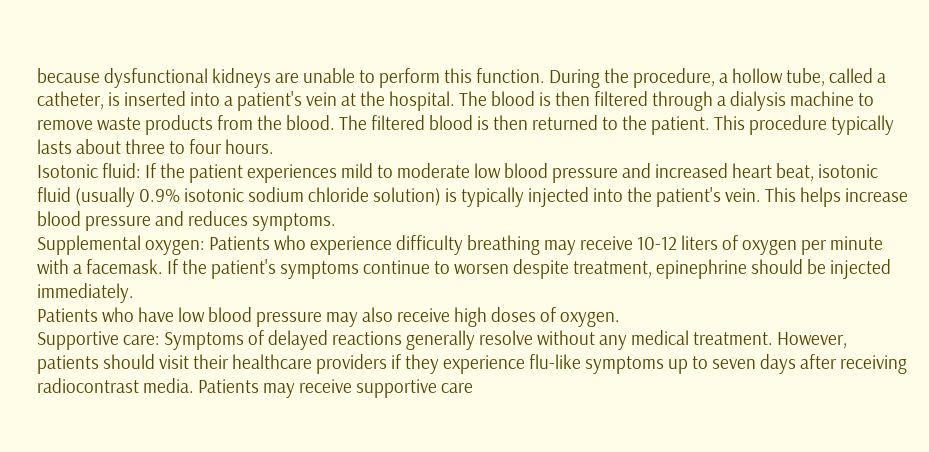because dysfunctional kidneys are unable to perform this function. During the procedure, a hollow tube, called a catheter, is inserted into a patient's vein at the hospital. The blood is then filtered through a dialysis machine to remove waste products from the blood. The filtered blood is then returned to the patient. This procedure typically lasts about three to four hours.
Isotonic fluid: If the patient experiences mild to moderate low blood pressure and increased heart beat, isotonic fluid (usually 0.9% isotonic sodium chloride solution) is typically injected into the patient's vein. This helps increase blood pressure and reduces symptoms.
Supplemental oxygen: Patients who experience difficulty breathing may receive 10-12 liters of oxygen per minute with a facemask. If the patient's symptoms continue to worsen despite treatment, epinephrine should be injected immediately.
Patients who have low blood pressure may also receive high doses of oxygen.
Supportive care: Symptoms of delayed reactions generally resolve without any medical treatment. However, patients should visit their healthcare providers if they experience flu-like symptoms up to seven days after receiving radiocontrast media. Patients may receive supportive care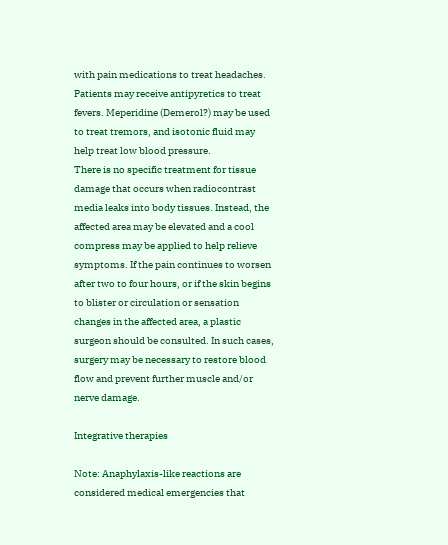with pain medications to treat headaches. Patients may receive antipyretics to treat fevers. Meperidine (Demerol?) may be used to treat tremors, and isotonic fluid may help treat low blood pressure.
There is no specific treatment for tissue damage that occurs when radiocontrast media leaks into body tissues. Instead, the affected area may be elevated and a cool compress may be applied to help relieve symptoms. If the pain continues to worsen after two to four hours, or if the skin begins to blister or circulation or sensation changes in the affected area, a plastic surgeon should be consulted. In such cases, surgery may be necessary to restore blood flow and prevent further muscle and/or nerve damage.

Integrative therapies

Note: Anaphylaxis-like reactions are considered medical emergencies that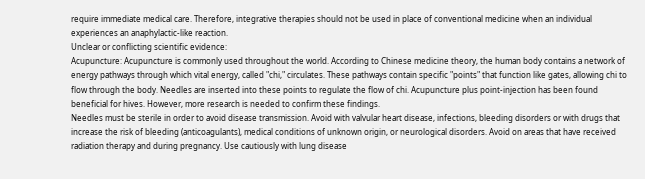require immediate medical care. Therefore, integrative therapies should not be used in place of conventional medicine when an individual experiences an anaphylactic-like reaction.
Unclear or conflicting scientific evidence:
Acupuncture: Acupuncture is commonly used throughout the world. According to Chinese medicine theory, the human body contains a network of energy pathways through which vital energy, called "chi," circulates. These pathways contain specific "points" that function like gates, allowing chi to flow through the body. Needles are inserted into these points to regulate the flow of chi. Acupuncture plus point-injection has been found beneficial for hives. However, more research is needed to confirm these findings.
Needles must be sterile in order to avoid disease transmission. Avoid with valvular heart disease, infections, bleeding disorders or with drugs that increase the risk of bleeding (anticoagulants), medical conditions of unknown origin, or neurological disorders. Avoid on areas that have received radiation therapy and during pregnancy. Use cautiously with lung disease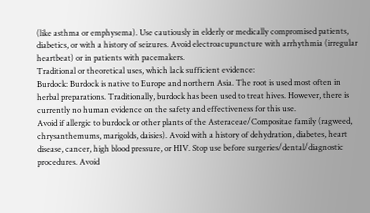(like asthma or emphysema). Use cautiously in elderly or medically compromised patients, diabetics, or with a history of seizures. Avoid electroacupuncture with arrhythmia (irregular heartbeat) or in patients with pacemakers.
Traditional or theoretical uses, which lack sufficient evidence:
Burdock: Burdock is native to Europe and northern Asia. The root is used most often in herbal preparations. Traditionally, burdock has been used to treat hives. However, there is currently no human evidence on the safety and effectiveness for this use.
Avoid if allergic to burdock or other plants of the Asteraceae/Compositae family (ragweed, chrysanthemums, marigolds, daisies). Avoid with a history of dehydration, diabetes, heart disease, cancer, high blood pressure, or HIV. Stop use before surgeries/dental/diagnostic procedures. Avoid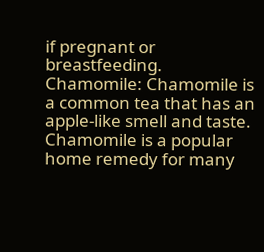if pregnant or breastfeeding.
Chamomile: Chamomile is a common tea that has an apple-like smell and taste. Chamomile is a popular home remedy for many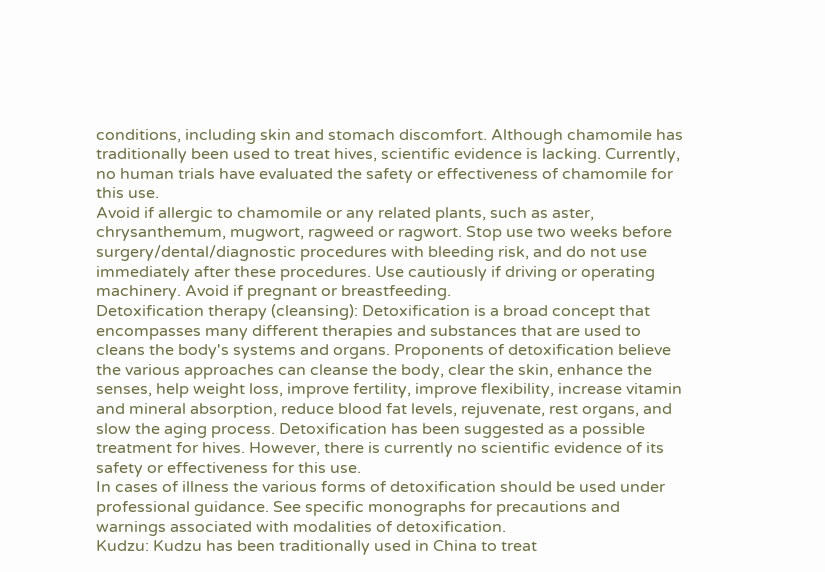conditions, including skin and stomach discomfort. Although chamomile has traditionally been used to treat hives, scientific evidence is lacking. Currently, no human trials have evaluated the safety or effectiveness of chamomile for this use.
Avoid if allergic to chamomile or any related plants, such as aster, chrysanthemum, mugwort, ragweed or ragwort. Stop use two weeks before surgery/dental/diagnostic procedures with bleeding risk, and do not use immediately after these procedures. Use cautiously if driving or operating machinery. Avoid if pregnant or breastfeeding.
Detoxification therapy (cleansing): Detoxification is a broad concept that encompasses many different therapies and substances that are used to cleans the body's systems and organs. Proponents of detoxification believe the various approaches can cleanse the body, clear the skin, enhance the senses, help weight loss, improve fertility, improve flexibility, increase vitamin and mineral absorption, reduce blood fat levels, rejuvenate, rest organs, and slow the aging process. Detoxification has been suggested as a possible treatment for hives. However, there is currently no scientific evidence of its safety or effectiveness for this use.
In cases of illness the various forms of detoxification should be used under professional guidance. See specific monographs for precautions and warnings associated with modalities of detoxification.
Kudzu: Kudzu has been traditionally used in China to treat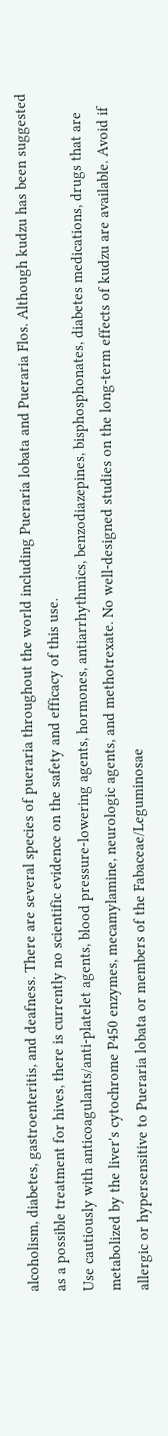alcoholism, diabetes, gastroenteritis, and deafness. There are several species of pueraria throughout the world including Pueraria lobata and Pueraria Flos. Although kudzu has been suggested as a possible treatment for hives, there is currently no scientific evidence on the safety and efficacy of this use.
Use cautiously with anticoagulants/anti-platelet agents, blood pressure-lowering agents, hormones, antiarrhythmics, benzodiazepines, bisphosphonates, diabetes medications, drugs that are metabolized by the liver's cytochrome P450 enzymes, mecamylamine, neurologic agents, and methotrexate. No well-designed studies on the long-term effects of kudzu are available. Avoid if allergic or hypersensitive to Pueraria lobata or members of the Fabaceae/Leguminosae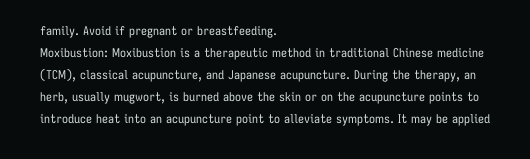family. Avoid if pregnant or breastfeeding.
Moxibustion: Moxibustion is a therapeutic method in traditional Chinese medicine (TCM), classical acupuncture, and Japanese acupuncture. During the therapy, an herb, usually mugwort, is burned above the skin or on the acupuncture points to introduce heat into an acupuncture point to alleviate symptoms. It may be applied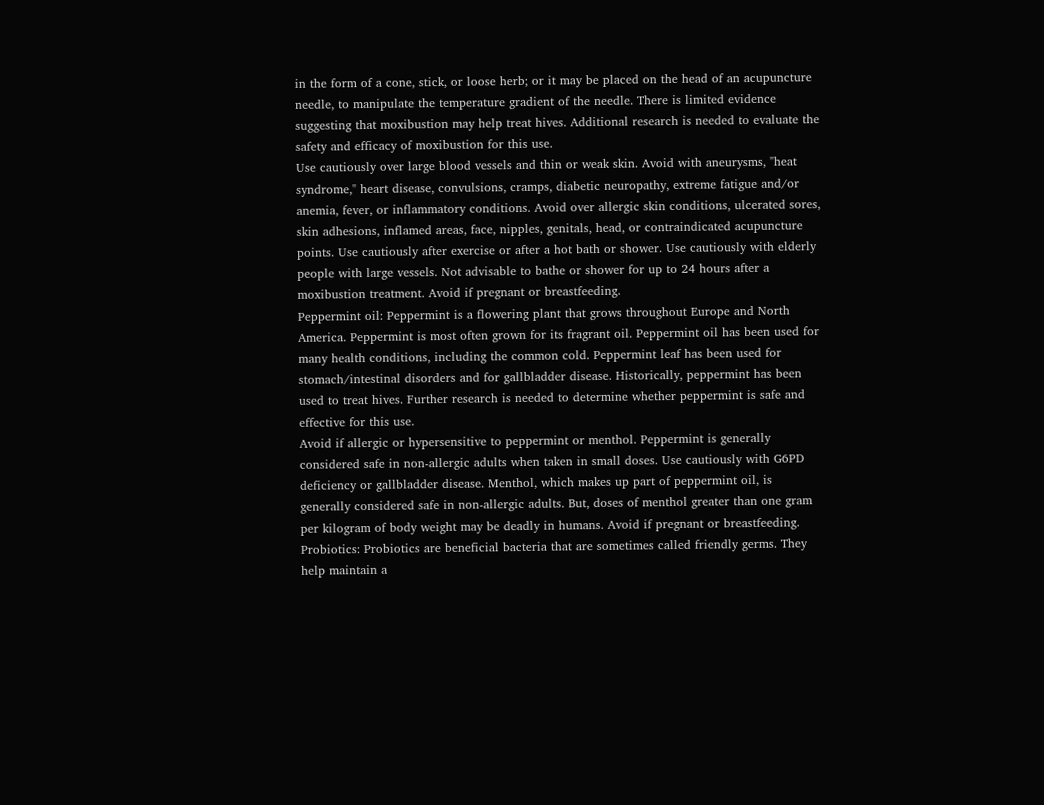in the form of a cone, stick, or loose herb; or it may be placed on the head of an acupuncture needle, to manipulate the temperature gradient of the needle. There is limited evidence suggesting that moxibustion may help treat hives. Additional research is needed to evaluate the safety and efficacy of moxibustion for this use.
Use cautiously over large blood vessels and thin or weak skin. Avoid with aneurysms, "heat syndrome," heart disease, convulsions, cramps, diabetic neuropathy, extreme fatigue and/or anemia, fever, or inflammatory conditions. Avoid over allergic skin conditions, ulcerated sores, skin adhesions, inflamed areas, face, nipples, genitals, head, or contraindicated acupuncture points. Use cautiously after exercise or after a hot bath or shower. Use cautiously with elderly people with large vessels. Not advisable to bathe or shower for up to 24 hours after a moxibustion treatment. Avoid if pregnant or breastfeeding.
Peppermint oil: Peppermint is a flowering plant that grows throughout Europe and North America. Peppermint is most often grown for its fragrant oil. Peppermint oil has been used for many health conditions, including the common cold. Peppermint leaf has been used for stomach/intestinal disorders and for gallbladder disease. Historically, peppermint has been used to treat hives. Further research is needed to determine whether peppermint is safe and effective for this use.
Avoid if allergic or hypersensitive to peppermint or menthol. Peppermint is generally considered safe in non-allergic adults when taken in small doses. Use cautiously with G6PD deficiency or gallbladder disease. Menthol, which makes up part of peppermint oil, is generally considered safe in non-allergic adults. But, doses of menthol greater than one gram per kilogram of body weight may be deadly in humans. Avoid if pregnant or breastfeeding.
Probiotics: Probiotics are beneficial bacteria that are sometimes called friendly germs. They help maintain a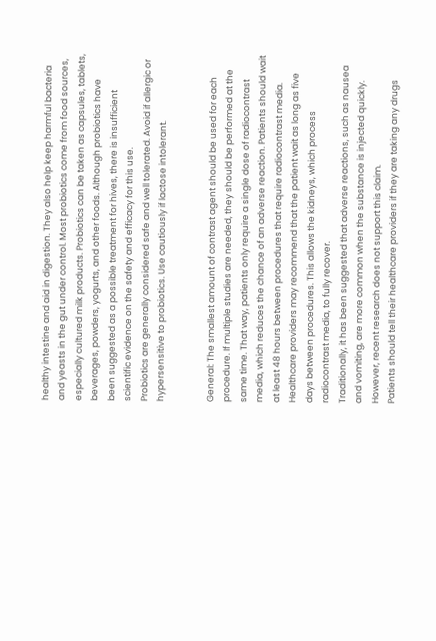healthy intestine and aid in digestion. They also help keep harmful bacteria and yeasts in the gut under control. Most probiotics come from food sources, especially cultured milk products. Probiotics can be taken as capsules, tablets, beverages, powders, yogurts, and other foods. Although probiotics have been suggested as a possible treatment for hives, there is insufficient scientific evidence on the safety and efficacy for this use.
Probiotics are generally considered safe and well tolerated. Avoid if allergic or hypersensitive to probiotics. Use cautiously if lactose intolerant.


General: The smallest amount of contrast agent should be used for each procedure. If multiple studies are needed, they should be performed at the same time. That way, patients only require a single dose of radiocontrast media, which reduces the chance of an adverse reaction. Patients should wait at least 48 hours between procedures that require radiocontrast media. Healthcare providers may recommend that the patient wait as long as five days between procedures. This allows the kidneys, which process radiocontrast media, to fully recover.
Traditionally, it has been suggested that adverse reactions, such as nausea and vomiting, are more common when the substance is injected quickly. However, recent research does not support this claim.
Patients should tell their healthcare providers if they are taking any drugs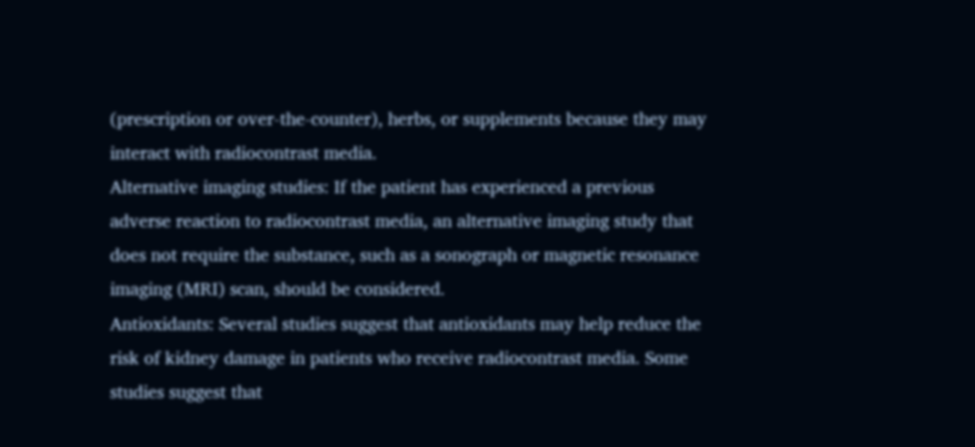(prescription or over-the-counter), herbs, or supplements because they may interact with radiocontrast media.
Alternative imaging studies: If the patient has experienced a previous adverse reaction to radiocontrast media, an alternative imaging study that does not require the substance, such as a sonograph or magnetic resonance imaging (MRI) scan, should be considered.
Antioxidants: Several studies suggest that antioxidants may help reduce the risk of kidney damage in patients who receive radiocontrast media. Some studies suggest that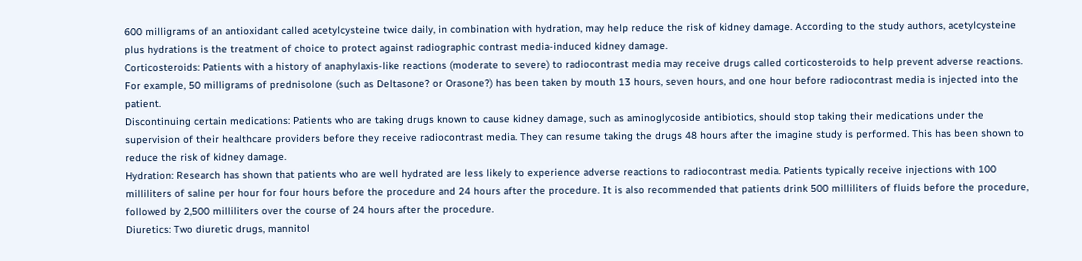600 milligrams of an antioxidant called acetylcysteine twice daily, in combination with hydration, may help reduce the risk of kidney damage. According to the study authors, acetylcysteine plus hydrations is the treatment of choice to protect against radiographic contrast media-induced kidney damage.
Corticosteroids: Patients with a history of anaphylaxis-like reactions (moderate to severe) to radiocontrast media may receive drugs called corticosteroids to help prevent adverse reactions. For example, 50 milligrams of prednisolone (such as Deltasone? or Orasone?) has been taken by mouth 13 hours, seven hours, and one hour before radiocontrast media is injected into the patient.
Discontinuing certain medications: Patients who are taking drugs known to cause kidney damage, such as aminoglycoside antibiotics, should stop taking their medications under the supervision of their healthcare providers before they receive radiocontrast media. They can resume taking the drugs 48 hours after the imagine study is performed. This has been shown to reduce the risk of kidney damage.
Hydration: Research has shown that patients who are well hydrated are less likely to experience adverse reactions to radiocontrast media. Patients typically receive injections with 100 milliliters of saline per hour for four hours before the procedure and 24 hours after the procedure. It is also recommended that patients drink 500 milliliters of fluids before the procedure, followed by 2,500 milliliters over the course of 24 hours after the procedure.
Diuretics: Two diuretic drugs, mannitol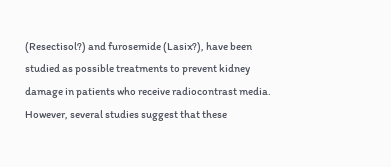(Resectisol?) and furosemide (Lasix?), have been studied as possible treatments to prevent kidney damage in patients who receive radiocontrast media. However, several studies suggest that these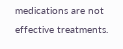medications are not effective treatments.